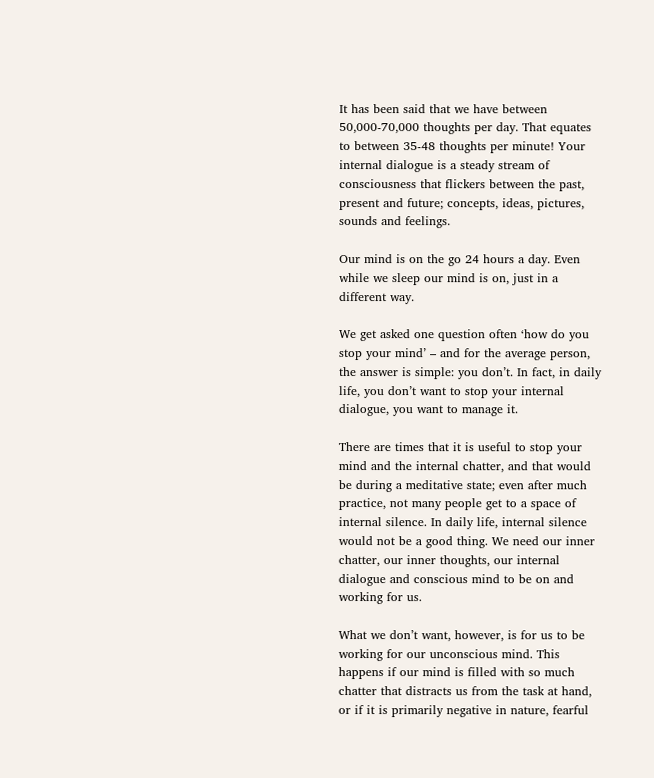It has been said that we have between 50,000-70,000 thoughts per day. That equates to between 35-48 thoughts per minute! Your internal dialogue is a steady stream of consciousness that flickers between the past, present and future; concepts, ideas, pictures, sounds and feelings.

Our mind is on the go 24 hours a day. Even while we sleep our mind is on, just in a different way.

We get asked one question often ‘how do you stop your mind’ – and for the average person, the answer is simple: you don’t. In fact, in daily life, you don’t want to stop your internal dialogue, you want to manage it.

There are times that it is useful to stop your mind and the internal chatter, and that would be during a meditative state; even after much practice, not many people get to a space of internal silence. In daily life, internal silence would not be a good thing. We need our inner chatter, our inner thoughts, our internal dialogue and conscious mind to be on and working for us.

What we don’t want, however, is for us to be working for our unconscious mind. This happens if our mind is filled with so much chatter that distracts us from the task at hand, or if it is primarily negative in nature, fearful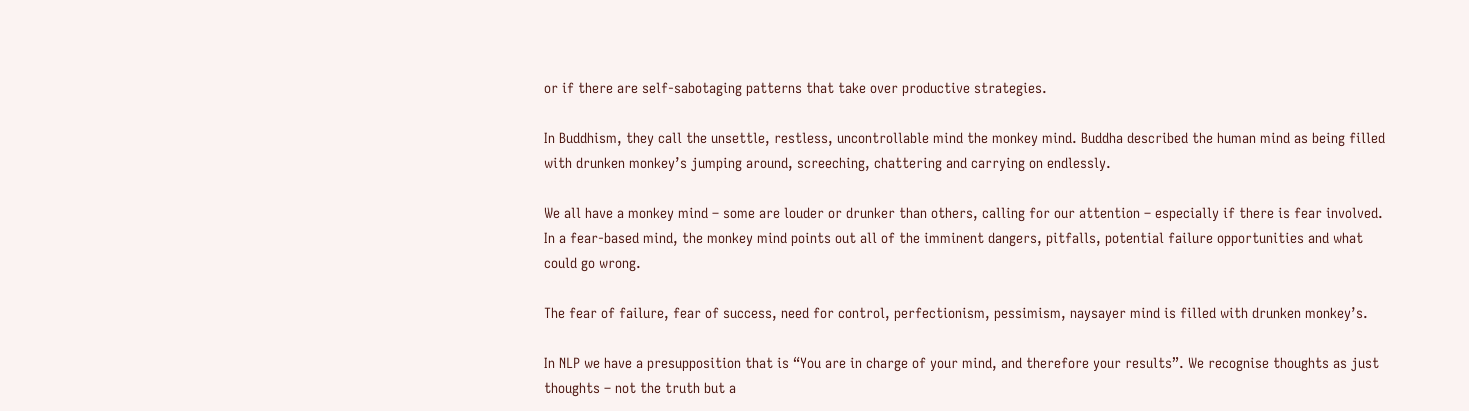or if there are self-sabotaging patterns that take over productive strategies.

In Buddhism, they call the unsettle, restless, uncontrollable mind the monkey mind. Buddha described the human mind as being filled with drunken monkey’s jumping around, screeching, chattering and carrying on endlessly.

We all have a monkey mind – some are louder or drunker than others, calling for our attention – especially if there is fear involved. In a fear-based mind, the monkey mind points out all of the imminent dangers, pitfalls, potential failure opportunities and what could go wrong.

The fear of failure, fear of success, need for control, perfectionism, pessimism, naysayer mind is filled with drunken monkey’s.

In NLP we have a presupposition that is “You are in charge of your mind, and therefore your results”. We recognise thoughts as just thoughts – not the truth but a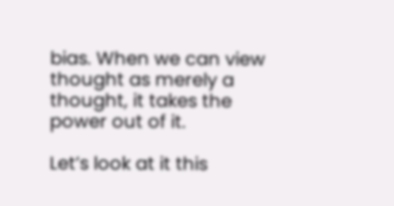bias. When we can view thought as merely a thought, it takes the power out of it.

Let’s look at it this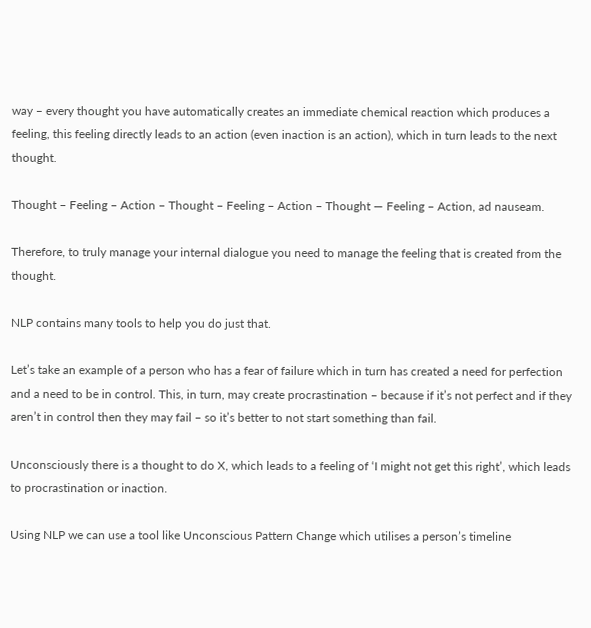way – every thought you have automatically creates an immediate chemical reaction which produces a feeling, this feeling directly leads to an action (even inaction is an action), which in turn leads to the next thought.

Thought – Feeling – Action – Thought – Feeling – Action – Thought — Feeling – Action, ad nauseam.

Therefore, to truly manage your internal dialogue you need to manage the feeling that is created from the thought.

NLP contains many tools to help you do just that.

Let’s take an example of a person who has a fear of failure which in turn has created a need for perfection and a need to be in control. This, in turn, may create procrastination – because if it’s not perfect and if they aren’t in control then they may fail – so it’s better to not start something than fail.

Unconsciously there is a thought to do X, which leads to a feeling of ‘I might not get this right’, which leads to procrastination or inaction.

Using NLP we can use a tool like Unconscious Pattern Change which utilises a person’s timeline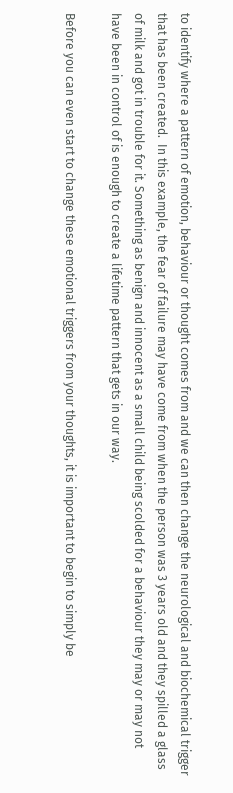to identify where a pattern of emotion, behaviour or thought comes from and we can then change the neurological and biochemical trigger that has been created.  In this example, the fear of failure may have come from when the person was 3 years old and they spilled a glass of milk and got in trouble for it. Something as benign and innocent as a small child being scolded for a behaviour they may or may not have been in control of is enough to create a lifetime pattern that gets in our way.

Before you can even start to change these emotional triggers from your thoughts, it is important to begin to simply be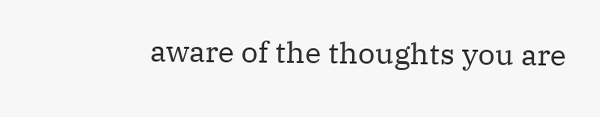aware of the thoughts you are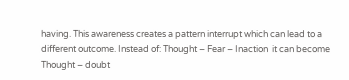having. This awareness creates a pattern interrupt which can lead to a different outcome. Instead of: Thought – Fear – Inaction  it can become Thought – doubt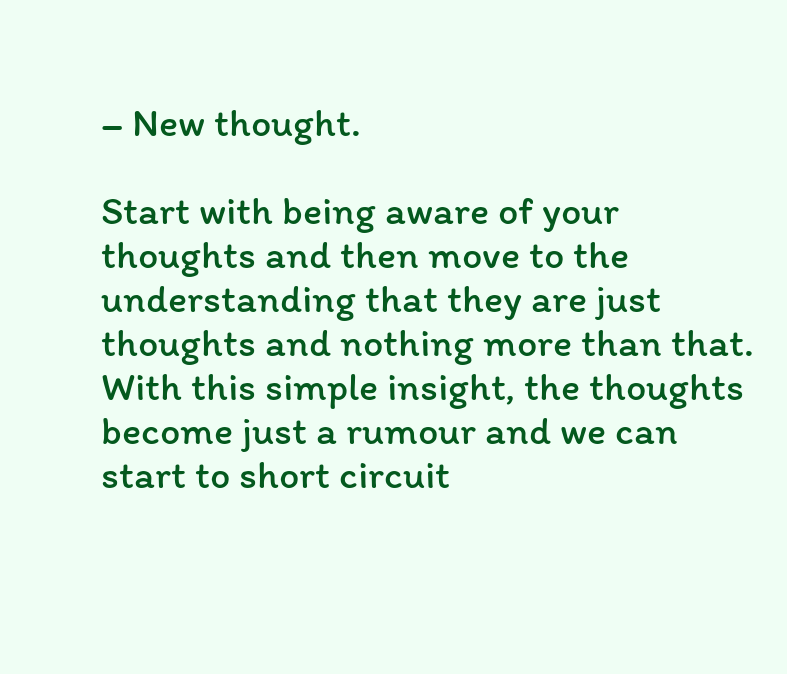– New thought.

Start with being aware of your thoughts and then move to the understanding that they are just thoughts and nothing more than that. With this simple insight, the thoughts become just a rumour and we can start to short circuit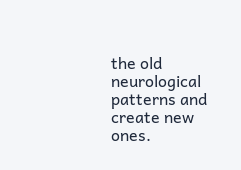the old neurological patterns and create new ones.